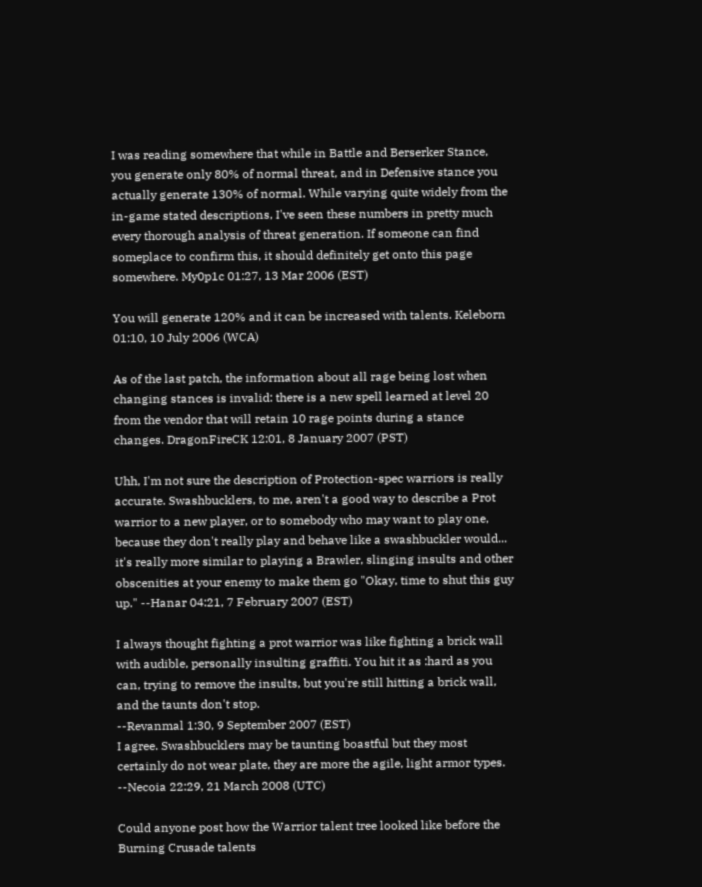I was reading somewhere that while in Battle and Berserker Stance, you generate only 80% of normal threat, and in Defensive stance you actually generate 130% of normal. While varying quite widely from the in-game stated descriptions, I've seen these numbers in pretty much every thorough analysis of threat generation. If someone can find someplace to confirm this, it should definitely get onto this page somewhere. My0p1c 01:27, 13 Mar 2006 (EST)

You will generate 120% and it can be increased with talents. Keleborn 01:10, 10 July 2006 (WCA)

As of the last patch, the information about all rage being lost when changing stances is invalid: there is a new spell learned at level 20 from the vendor that will retain 10 rage points during a stance changes. DragonFireCK 12:01, 8 January 2007 (PST)

Uhh, I'm not sure the description of Protection-spec warriors is really accurate. Swashbucklers, to me, aren't a good way to describe a Prot warrior to a new player, or to somebody who may want to play one, because they don't really play and behave like a swashbuckler would... it's really more similar to playing a Brawler, slinging insults and other obscenities at your enemy to make them go "Okay, time to shut this guy up." --Hanar 04:21, 7 February 2007 (EST)

I always thought fighting a prot warrior was like fighting a brick wall with audible, personally insulting graffiti. You hit it as :hard as you can, trying to remove the insults, but you're still hitting a brick wall, and the taunts don't stop.
--Revanmal 1:30, 9 September 2007 (EST)
I agree. Swashbucklers may be taunting boastful but they most certainly do not wear plate, they are more the agile, light armor types. --Necoia 22:29, 21 March 2008 (UTC)

Could anyone post how the Warrior talent tree looked like before the Burning Crusade talents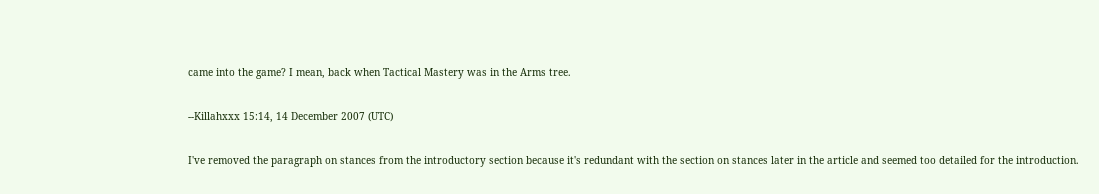came into the game? I mean, back when Tactical Mastery was in the Arms tree.

--Killahxxx 15:14, 14 December 2007 (UTC)

I've removed the paragraph on stances from the introductory section because it's redundant with the section on stances later in the article and seemed too detailed for the introduction.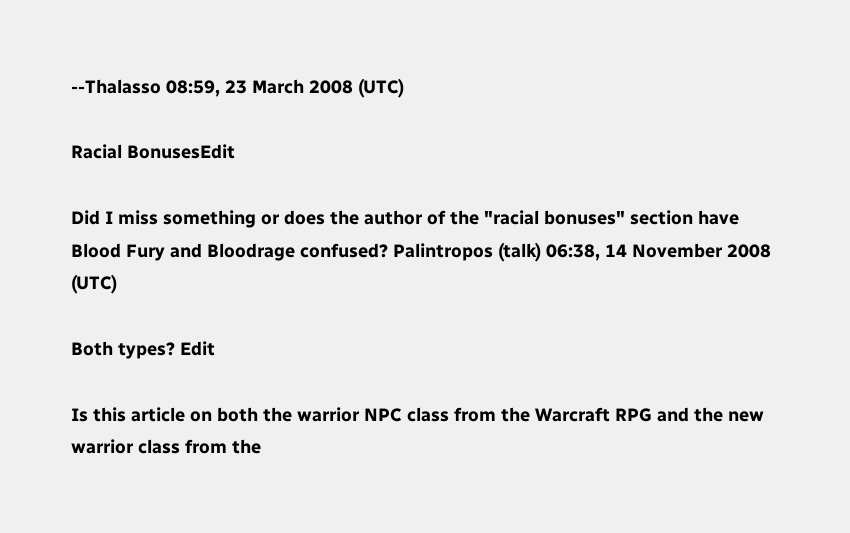--Thalasso 08:59, 23 March 2008 (UTC)

Racial BonusesEdit

Did I miss something or does the author of the "racial bonuses" section have Blood Fury and Bloodrage confused? Palintropos (talk) 06:38, 14 November 2008 (UTC)

Both types? Edit

Is this article on both the warrior NPC class from the Warcraft RPG and the new warrior class from the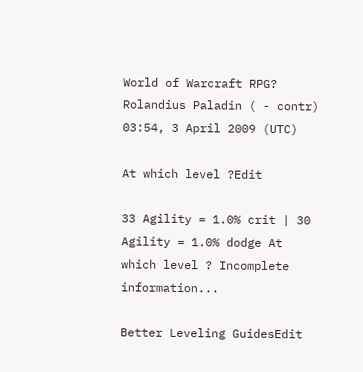World of Warcraft RPG? Rolandius Paladin ( - contr) 03:54, 3 April 2009 (UTC)

At which level ?Edit

33 Agility = 1.0% crit | 30 Agility = 1.0% dodge At which level ? Incomplete information...

Better Leveling GuidesEdit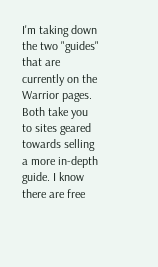I'm taking down the two "guides" that are currently on the Warrior pages. Both take you to sites geared towards selling a more in-depth guide. I know there are free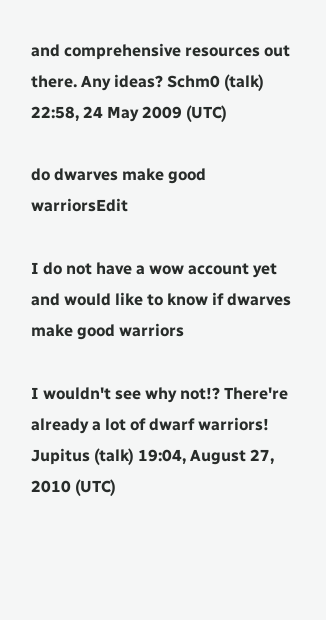and comprehensive resources out there. Any ideas? Schm0 (talk) 22:58, 24 May 2009 (UTC)

do dwarves make good warriorsEdit

I do not have a wow account yet and would like to know if dwarves make good warriors

I wouldn't see why not!? There're already a lot of dwarf warriors! Jupitus (talk) 19:04, August 27, 2010 (UTC)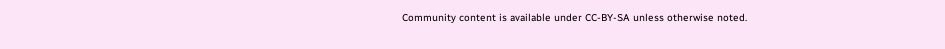Community content is available under CC-BY-SA unless otherwise noted.